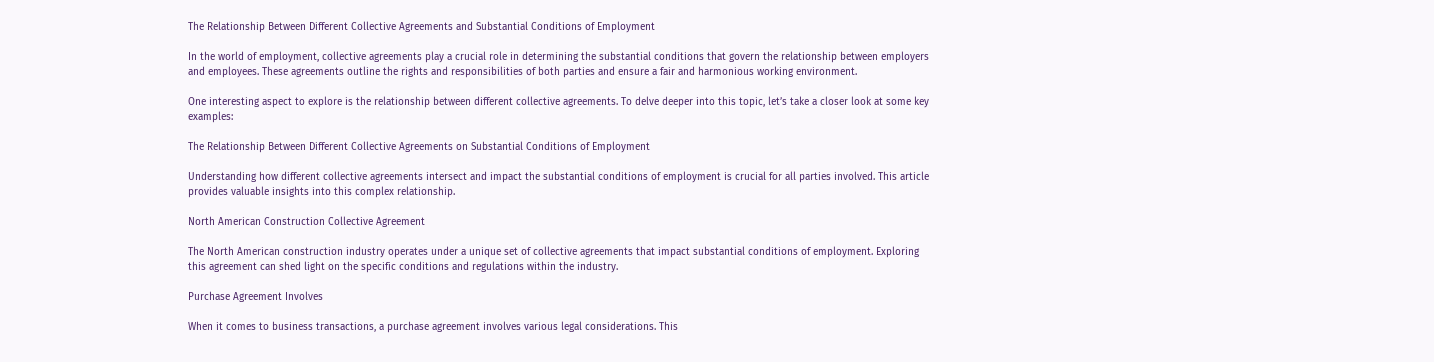The Relationship Between Different Collective Agreements and Substantial Conditions of Employment

In the world of employment, collective agreements play a crucial role in determining the substantial conditions that govern the relationship between employers and employees. These agreements outline the rights and responsibilities of both parties and ensure a fair and harmonious working environment.

One interesting aspect to explore is the relationship between different collective agreements. To delve deeper into this topic, let’s take a closer look at some key examples:

The Relationship Between Different Collective Agreements on Substantial Conditions of Employment

Understanding how different collective agreements intersect and impact the substantial conditions of employment is crucial for all parties involved. This article provides valuable insights into this complex relationship.

North American Construction Collective Agreement

The North American construction industry operates under a unique set of collective agreements that impact substantial conditions of employment. Exploring this agreement can shed light on the specific conditions and regulations within the industry.

Purchase Agreement Involves

When it comes to business transactions, a purchase agreement involves various legal considerations. This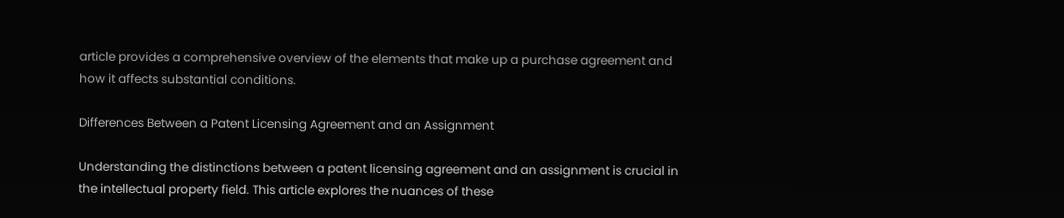article provides a comprehensive overview of the elements that make up a purchase agreement and how it affects substantial conditions.

Differences Between a Patent Licensing Agreement and an Assignment

Understanding the distinctions between a patent licensing agreement and an assignment is crucial in the intellectual property field. This article explores the nuances of these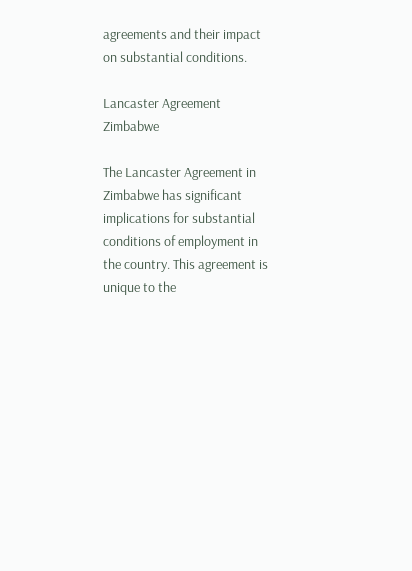agreements and their impact on substantial conditions.

Lancaster Agreement Zimbabwe

The Lancaster Agreement in Zimbabwe has significant implications for substantial conditions of employment in the country. This agreement is unique to the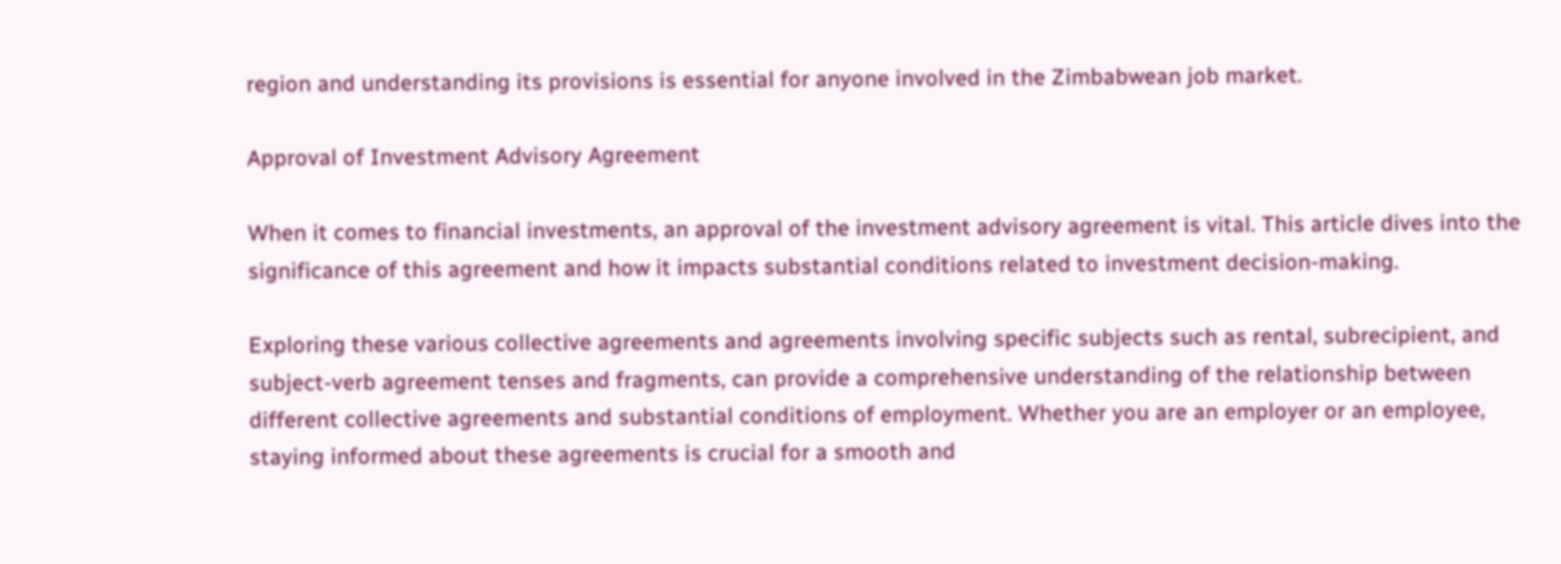region and understanding its provisions is essential for anyone involved in the Zimbabwean job market.

Approval of Investment Advisory Agreement

When it comes to financial investments, an approval of the investment advisory agreement is vital. This article dives into the significance of this agreement and how it impacts substantial conditions related to investment decision-making.

Exploring these various collective agreements and agreements involving specific subjects such as rental, subrecipient, and subject-verb agreement tenses and fragments, can provide a comprehensive understanding of the relationship between different collective agreements and substantial conditions of employment. Whether you are an employer or an employee, staying informed about these agreements is crucial for a smooth and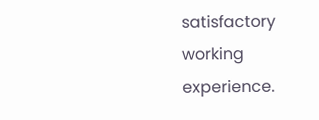satisfactory working experience.